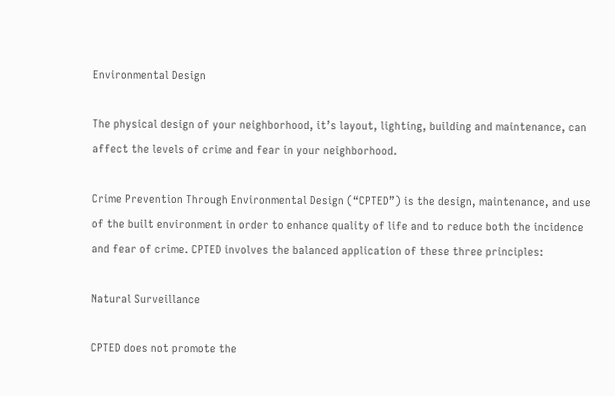Environmental Design

The physical design of your neighborhood, it’s layout, lighting, building and maintenance, can affect the levels of crime and fear in your neighborhood.

Crime Prevention Through Environmental Design (“CPTED”) is the design, maintenance, and use of the built environment in order to enhance quality of life and to reduce both the incidence and fear of crime. CPTED involves the balanced application of these three principles:

Natural Surveillance

CPTED does not promote the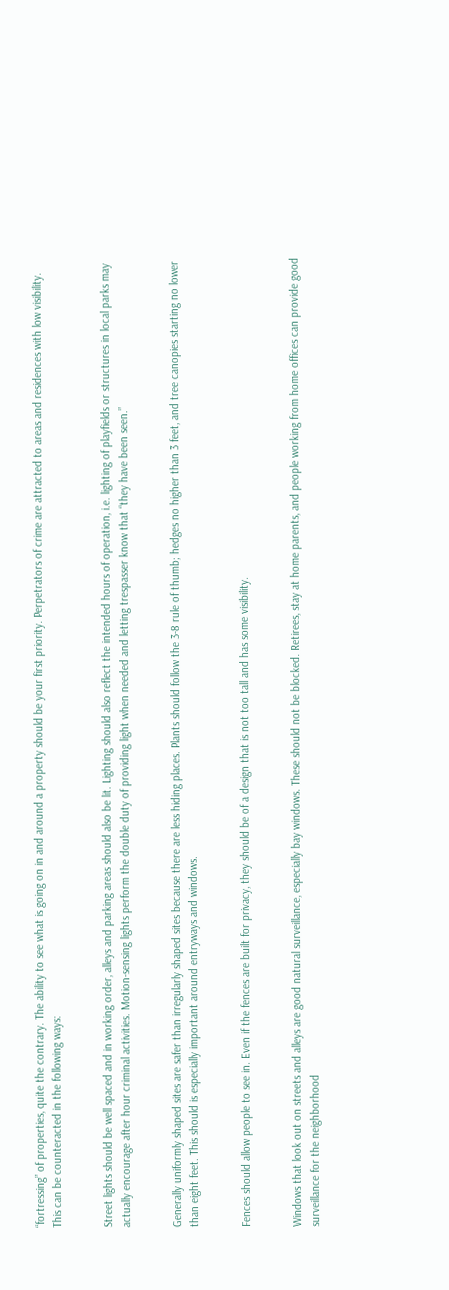“fortressing” of properties, quite the contrary. The ability to see what is going on in and around a property should be your first priority. Perpetrators of crime are attracted to areas and residences with low visibility. This can be counteracted in the following ways:


Street lights should be well spaced and in working order, alleys and parking areas should also be lit. Lighting should also reflect the intended hours of operation, i.e. lighting of playfields or structures in local parks may actually encourage after hour criminal activities. Motion-sensing lights perform the double duty of providing light when needed and letting trespasser know that “they have been seen.”


Generally uniformly shaped sites are safer than irregularly shaped sites because there are less hiding places. Plants should follow the 3-8 rule of thumb; hedges no higher than 3 feet, and tree canopies starting no lower than eight feet. This should is especially important around entryways and windows.


Fences should allow people to see in. Even if the fences are built for privacy, they should be of a design that is not too tall and has some visibility.


Windows that look out on streets and alleys are good natural surveillance, especially bay windows. These should not be blocked. Retirees, stay at home parents, and people working from home offices can provide good surveillance for the neighborhood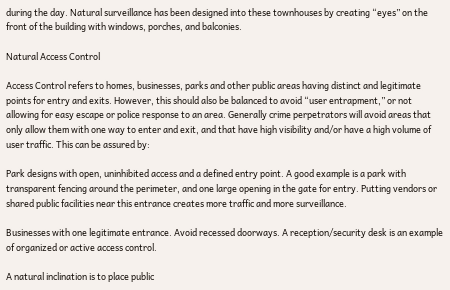during the day. Natural surveillance has been designed into these townhouses by creating “eyes” on the front of the building with windows, porches, and balconies.

Natural Access Control

Access Control refers to homes, businesses, parks and other public areas having distinct and legitimate points for entry and exits. However, this should also be balanced to avoid “user entrapment,” or not allowing for easy escape or police response to an area. Generally crime perpetrators will avoid areas that only allow them with one way to enter and exit, and that have high visibility and/or have a high volume of user traffic. This can be assured by:

Park designs with open, uninhibited access and a defined entry point. A good example is a park with transparent fencing around the perimeter, and one large opening in the gate for entry. Putting vendors or shared public facilities near this entrance creates more traffic and more surveillance.

Businesses with one legitimate entrance. Avoid recessed doorways. A reception/security desk is an example of organized or active access control.

A natural inclination is to place public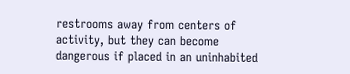restrooms away from centers of activity, but they can become dangerous if placed in an uninhabited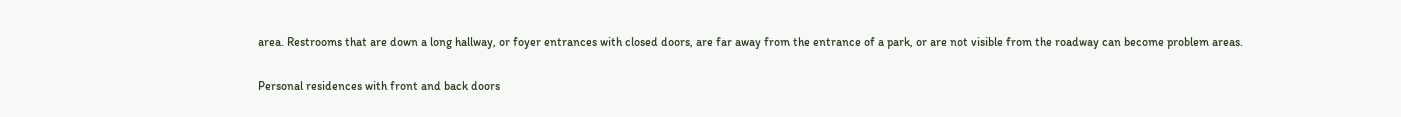area. Restrooms that are down a long hallway, or foyer entrances with closed doors, are far away from the entrance of a park, or are not visible from the roadway can become problem areas.

Personal residences with front and back doors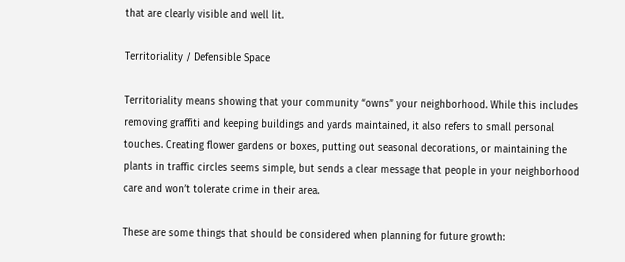that are clearly visible and well lit.

Territoriality / Defensible Space

Territoriality means showing that your community “owns” your neighborhood. While this includes removing graffiti and keeping buildings and yards maintained, it also refers to small personal touches. Creating flower gardens or boxes, putting out seasonal decorations, or maintaining the plants in traffic circles seems simple, but sends a clear message that people in your neighborhood care and won’t tolerate crime in their area.

These are some things that should be considered when planning for future growth: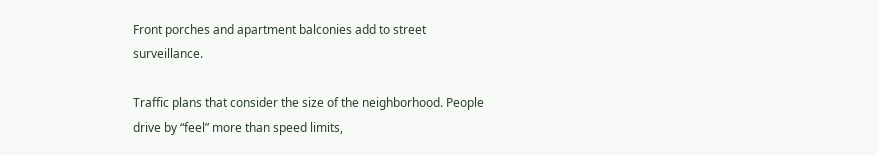Front porches and apartment balconies add to street surveillance.

Traffic plans that consider the size of the neighborhood. People drive by “feel” more than speed limits,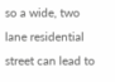so a wide, two lane residential street can lead to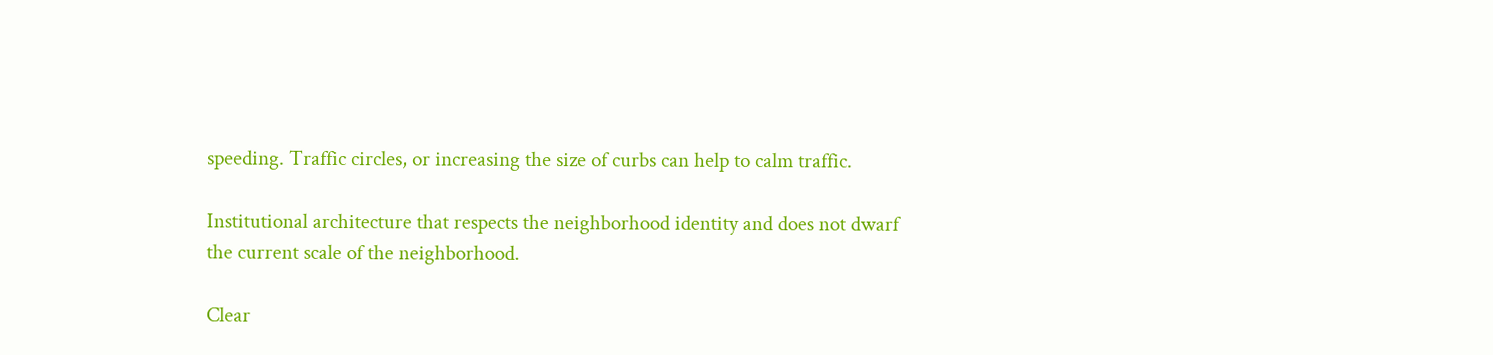speeding. Traffic circles, or increasing the size of curbs can help to calm traffic.

Institutional architecture that respects the neighborhood identity and does not dwarf the current scale of the neighborhood.

Clear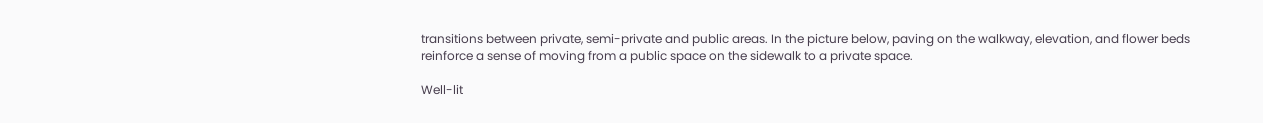transitions between private, semi-private and public areas. In the picture below, paving on the walkway, elevation, and flower beds reinforce a sense of moving from a public space on the sidewalk to a private space.

Well-lit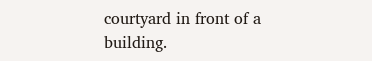courtyard in front of a building.